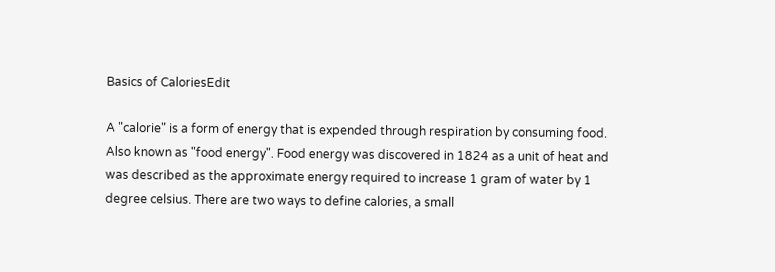Basics of CaloriesEdit

A "calorie" is a form of energy that is expended through respiration by consuming food. Also known as "food energy". Food energy was discovered in 1824 as a unit of heat and was described as the approximate energy required to increase 1 gram of water by 1 degree celsius. There are two ways to define calories, a small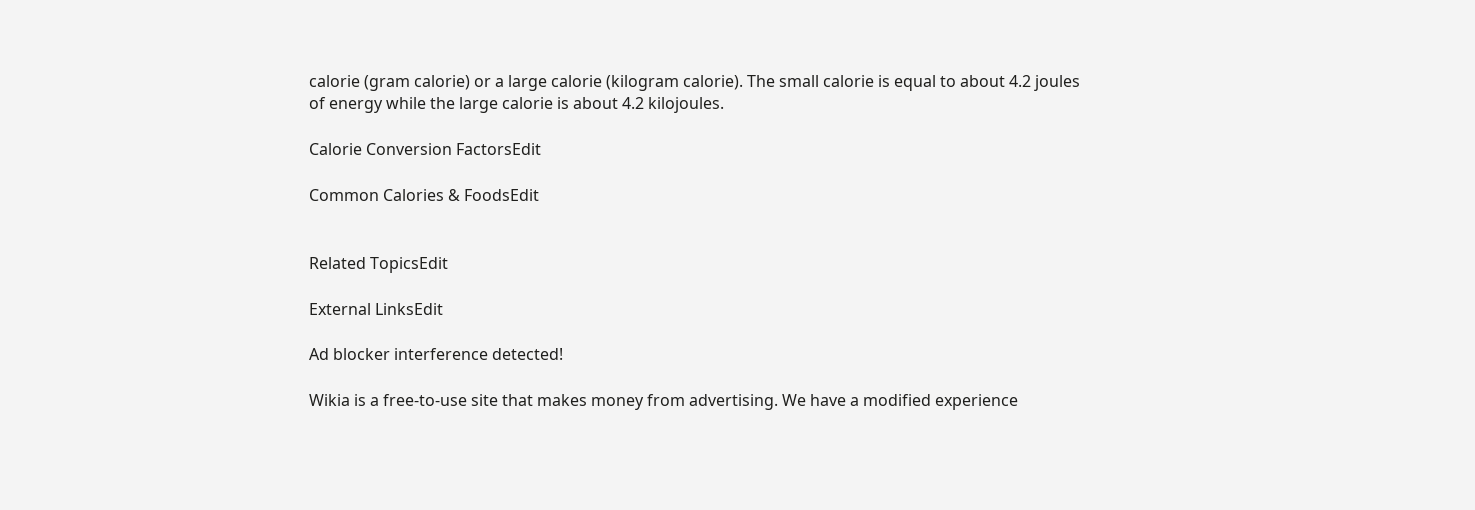calorie (gram calorie) or a large calorie (kilogram calorie). The small calorie is equal to about 4.2 joules of energy while the large calorie is about 4.2 kilojoules.

Calorie Conversion FactorsEdit

Common Calories & FoodsEdit


Related TopicsEdit

External LinksEdit

Ad blocker interference detected!

Wikia is a free-to-use site that makes money from advertising. We have a modified experience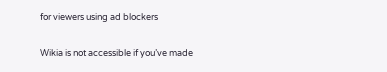for viewers using ad blockers

Wikia is not accessible if you’ve made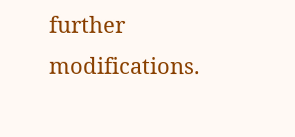further modifications.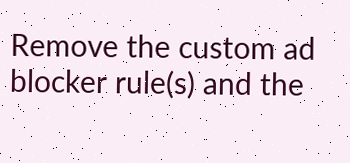Remove the custom ad blocker rule(s) and the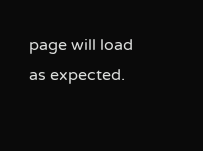page will load as expected.